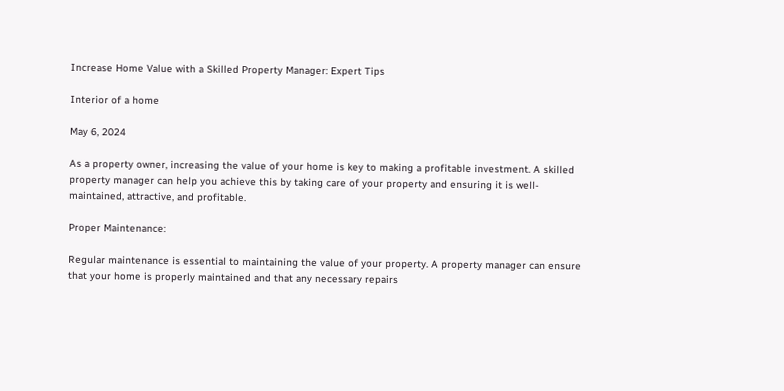Increase Home Value with a Skilled Property Manager: Expert Tips

Interior of a home

May 6, 2024

As a property owner, increasing the value of your home is key to making a profitable investment. A skilled property manager can help you achieve this by taking care of your property and ensuring it is well-maintained, attractive, and profitable.

Proper Maintenance:

Regular maintenance is essential to maintaining the value of your property. A property manager can ensure that your home is properly maintained and that any necessary repairs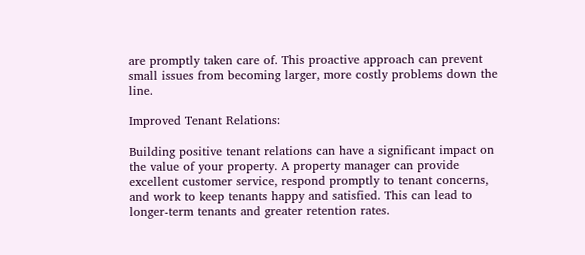are promptly taken care of. This proactive approach can prevent small issues from becoming larger, more costly problems down the line.

Improved Tenant Relations:

Building positive tenant relations can have a significant impact on the value of your property. A property manager can provide excellent customer service, respond promptly to tenant concerns, and work to keep tenants happy and satisfied. This can lead to longer-term tenants and greater retention rates.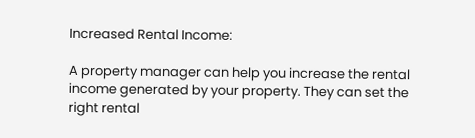Increased Rental Income:

A property manager can help you increase the rental income generated by your property. They can set the right rental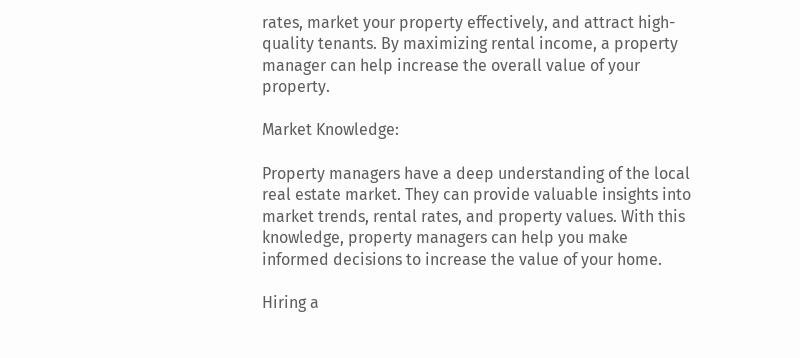rates, market your property effectively, and attract high-quality tenants. By maximizing rental income, a property manager can help increase the overall value of your property.

Market Knowledge:

Property managers have a deep understanding of the local real estate market. They can provide valuable insights into market trends, rental rates, and property values. With this knowledge, property managers can help you make informed decisions to increase the value of your home.

Hiring a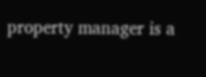property manager is a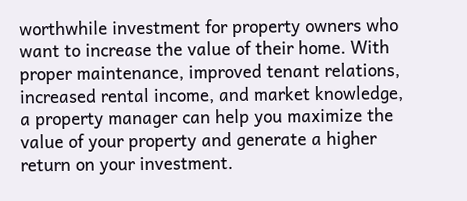worthwhile investment for property owners who want to increase the value of their home. With proper maintenance, improved tenant relations, increased rental income, and market knowledge, a property manager can help you maximize the value of your property and generate a higher return on your investment.